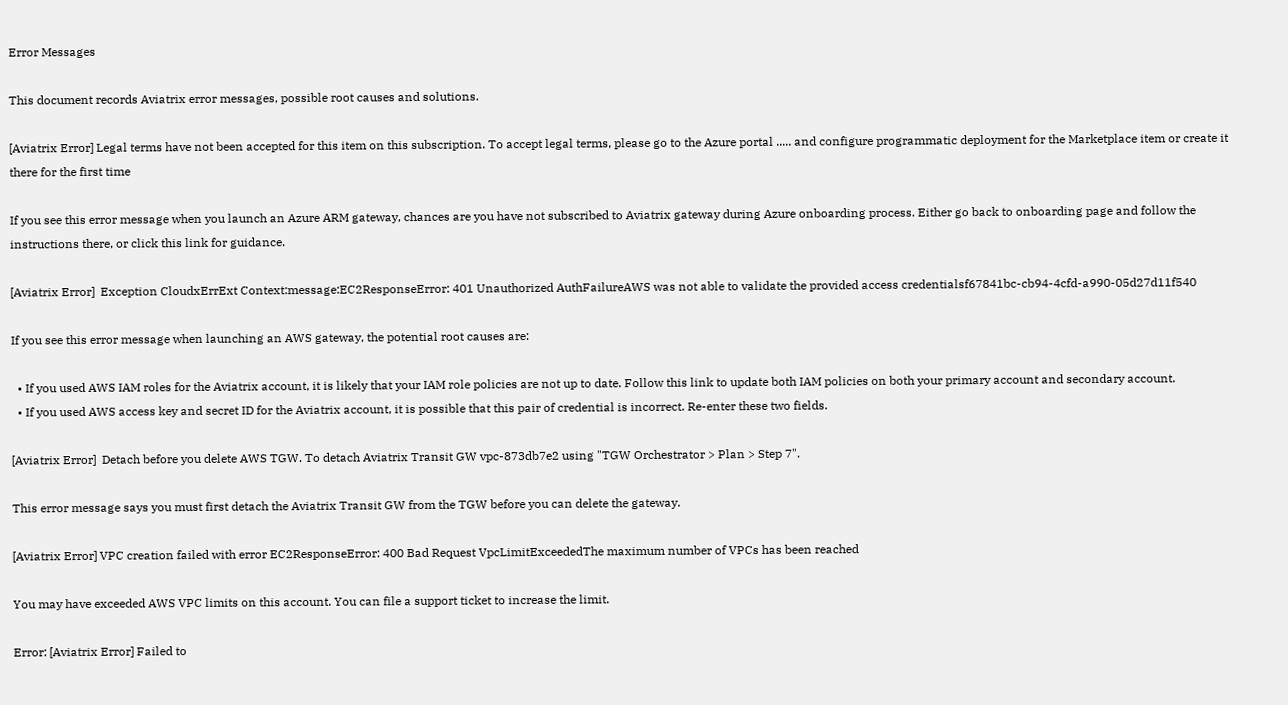Error Messages

This document records Aviatrix error messages, possible root causes and solutions.

[Aviatrix Error] Legal terms have not been accepted for this item on this subscription. To accept legal terms, please go to the Azure portal ..... and configure programmatic deployment for the Marketplace item or create it there for the first time

If you see this error message when you launch an Azure ARM gateway, chances are you have not subscribed to Aviatrix gateway during Azure onboarding process. Either go back to onboarding page and follow the instructions there, or click this link for guidance.

[Aviatrix Error]  Exception CloudxErrExt Context:message:EC2ResponseError: 401 Unauthorized AuthFailureAWS was not able to validate the provided access credentialsf67841bc-cb94-4cfd-a990-05d27d11f540

If you see this error message when launching an AWS gateway, the potential root causes are:

  • If you used AWS IAM roles for the Aviatrix account, it is likely that your IAM role policies are not up to date. Follow this link to update both IAM policies on both your primary account and secondary account.
  • If you used AWS access key and secret ID for the Aviatrix account, it is possible that this pair of credential is incorrect. Re-enter these two fields.

[Aviatrix Error]  Detach before you delete AWS TGW. To detach Aviatrix Transit GW vpc-873db7e2 using "TGW Orchestrator > Plan > Step 7".

This error message says you must first detach the Aviatrix Transit GW from the TGW before you can delete the gateway.

[Aviatrix Error] VPC creation failed with error EC2ResponseError: 400 Bad Request VpcLimitExceededThe maximum number of VPCs has been reached

You may have exceeded AWS VPC limits on this account. You can file a support ticket to increase the limit.

Error: [Aviatrix Error] Failed to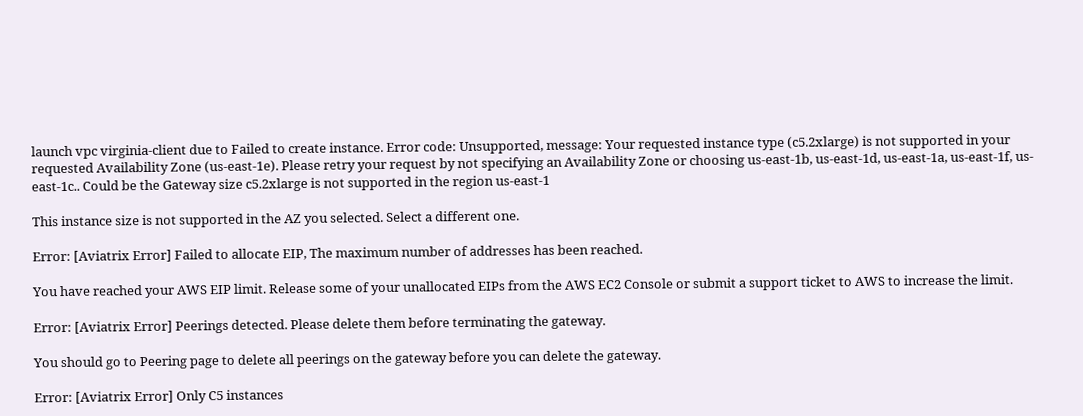launch vpc virginia-client due to Failed to create instance. Error code: Unsupported, message: Your requested instance type (c5.2xlarge) is not supported in your requested Availability Zone (us-east-1e). Please retry your request by not specifying an Availability Zone or choosing us-east-1b, us-east-1d, us-east-1a, us-east-1f, us-east-1c.. Could be the Gateway size c5.2xlarge is not supported in the region us-east-1

This instance size is not supported in the AZ you selected. Select a different one.

Error: [Aviatrix Error] Failed to allocate EIP, The maximum number of addresses has been reached.

You have reached your AWS EIP limit. Release some of your unallocated EIPs from the AWS EC2 Console or submit a support ticket to AWS to increase the limit.

Error: [Aviatrix Error] Peerings detected. Please delete them before terminating the gateway.

You should go to Peering page to delete all peerings on the gateway before you can delete the gateway.

Error: [Aviatrix Error] Only C5 instances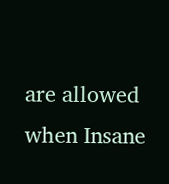are allowed when Insane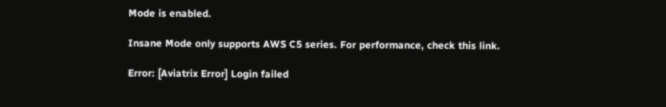Mode is enabled.

Insane Mode only supports AWS C5 series. For performance, check this link.

Error: [Aviatrix Error] Login failed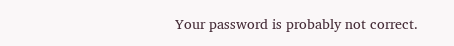Your password is probably not correct.